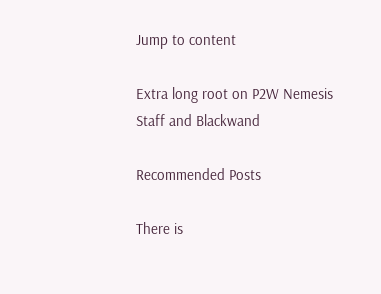Jump to content

Extra long root on P2W Nemesis Staff and Blackwand

Recommended Posts

There is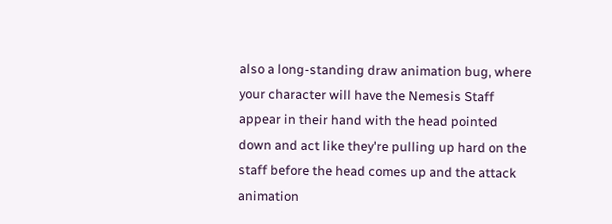also a long-standing draw animation bug, where your character will have the Nemesis Staff appear in their hand with the head pointed down and act like they're pulling up hard on the staff before the head comes up and the attack animation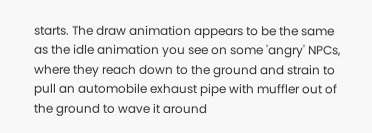starts. The draw animation appears to be the same as the idle animation you see on some 'angry' NPCs, where they reach down to the ground and strain to pull an automobile exhaust pipe with muffler out of the ground to wave it around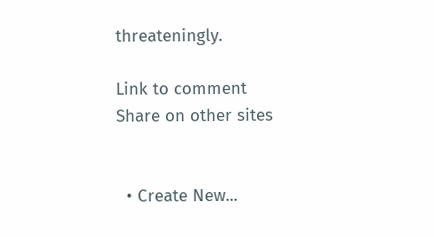threateningly.

Link to comment
Share on other sites


  • Create New...